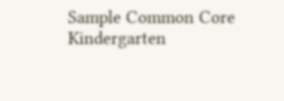Sample Common Core Kindergarten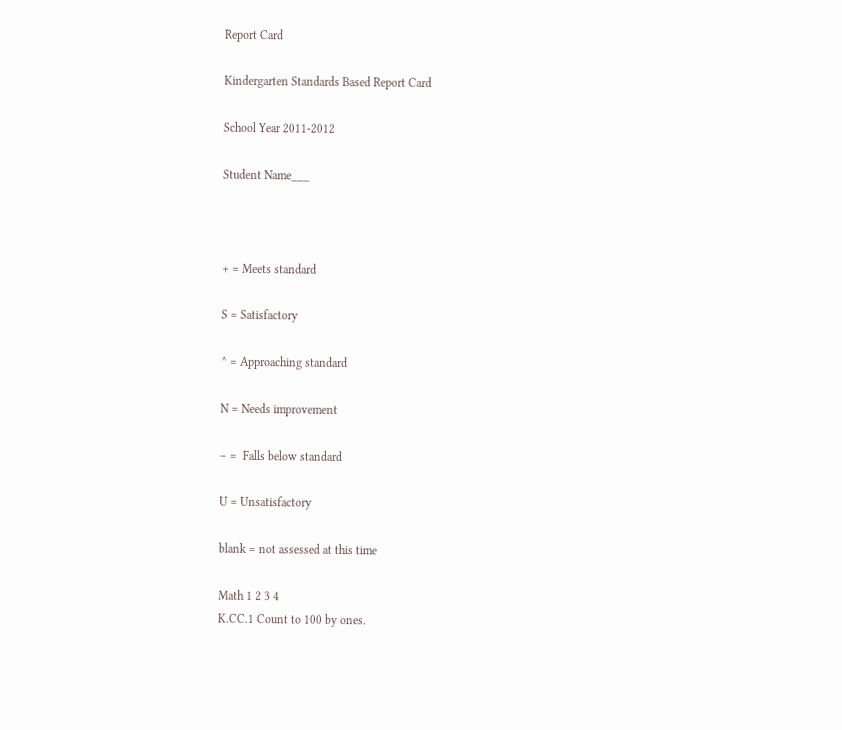Report Card

Kindergarten Standards Based Report Card

School Year 2011-2012

Student Name___



+ = Meets standard

S = Satisfactory

^ = Approaching standard

N = Needs improvement

– =  Falls below standard

U = Unsatisfactory

blank = not assessed at this time

Math 1 2 3 4
K.CC.1 Count to 100 by ones.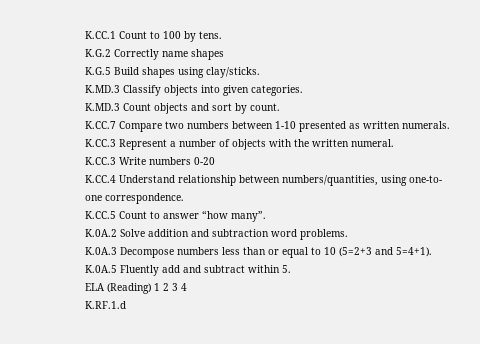K.CC.1 Count to 100 by tens.
K.G.2 Correctly name shapes
K.G.5 Build shapes using clay/sticks.
K.MD.3 Classify objects into given categories.
K.MD.3 Count objects and sort by count.
K.CC.7 Compare two numbers between 1-10 presented as written numerals.
K.CC.3 Represent a number of objects with the written numeral.
K.CC.3 Write numbers 0-20
K.CC.4 Understand relationship between numbers/quantities, using one-to-one correspondence.
K.CC.5 Count to answer “how many”.
K.0A.2 Solve addition and subtraction word problems.
K.0A.3 Decompose numbers less than or equal to 10 (5=2+3 and 5=4+1).
K.0A.5 Fluently add and subtract within 5.
ELA (Reading) 1 2 3 4
K.RF.1.d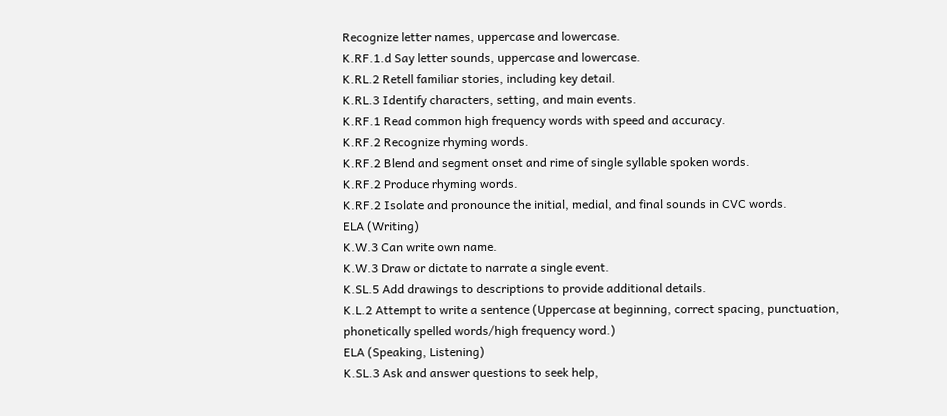Recognize letter names, uppercase and lowercase.
K.RF.1.d Say letter sounds, uppercase and lowercase.
K.RL.2 Retell familiar stories, including key detail.
K.RL.3 Identify characters, setting, and main events.
K.RF.1 Read common high frequency words with speed and accuracy.
K.RF.2 Recognize rhyming words.
K.RF.2 Blend and segment onset and rime of single syllable spoken words.
K.RF.2 Produce rhyming words.
K.RF.2 Isolate and pronounce the initial, medial, and final sounds in CVC words.
ELA (Writing)
K.W.3 Can write own name.
K.W.3 Draw or dictate to narrate a single event.
K.SL.5 Add drawings to descriptions to provide additional details.
K.L.2 Attempt to write a sentence (Uppercase at beginning, correct spacing, punctuation, phonetically spelled words/high frequency word.)
ELA (Speaking, Listening)
K.SL.3 Ask and answer questions to seek help,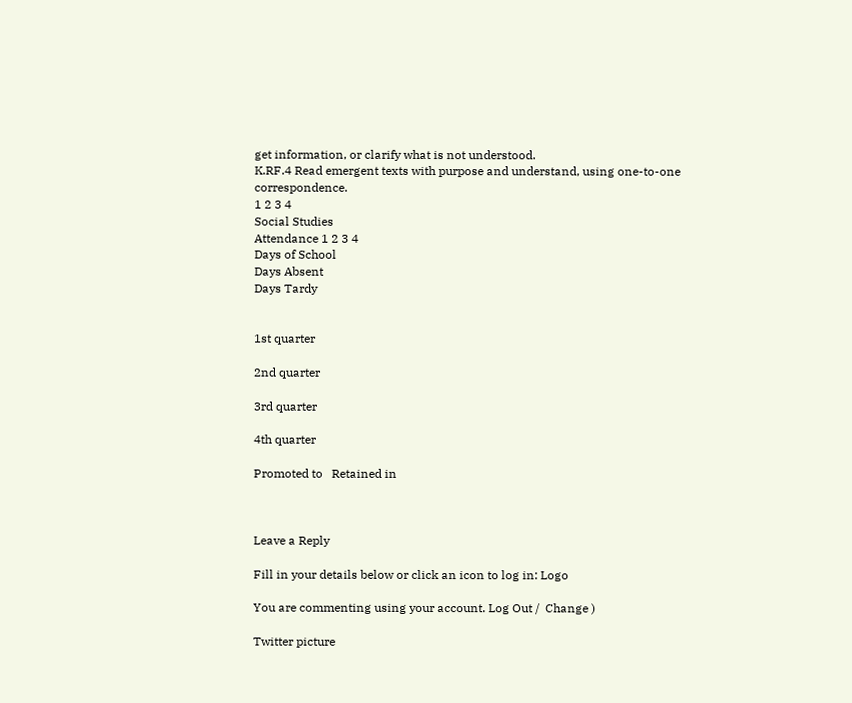get information, or clarify what is not understood.
K.RF.4 Read emergent texts with purpose and understand, using one-to-one correspondence.
1 2 3 4
Social Studies
Attendance 1 2 3 4
Days of School
Days Absent
Days Tardy


1st quarter

2nd quarter

3rd quarter

4th quarter

Promoted to   Retained in



Leave a Reply

Fill in your details below or click an icon to log in: Logo

You are commenting using your account. Log Out /  Change )

Twitter picture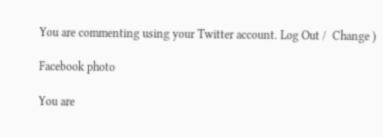You are commenting using your Twitter account. Log Out /  Change )

Facebook photo

You are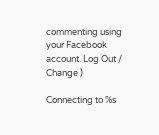commenting using your Facebook account. Log Out /  Change )

Connecting to %s